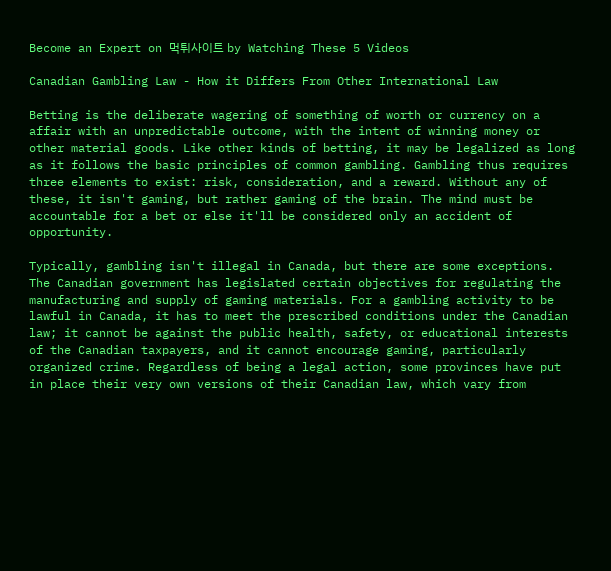Become an Expert on 먹튀사이트 by Watching These 5 Videos

Canadian Gambling Law - How it Differs From Other International Law

Betting is the deliberate wagering of something of worth or currency on a affair with an unpredictable outcome, with the intent of winning money or other material goods. Like other kinds of betting, it may be legalized as long as it follows the basic principles of common gambling. Gambling thus requires three elements to exist: risk, consideration, and a reward. Without any of these, it isn't gaming, but rather gaming of the brain. The mind must be accountable for a bet or else it'll be considered only an accident of opportunity.

Typically, gambling isn't illegal in Canada, but there are some exceptions. The Canadian government has legislated certain objectives for regulating the manufacturing and supply of gaming materials. For a gambling activity to be lawful in Canada, it has to meet the prescribed conditions under the Canadian law; it cannot be against the public health, safety, or educational interests of the Canadian taxpayers, and it cannot encourage gaming, particularly organized crime. Regardless of being a legal action, some provinces have put in place their very own versions of their Canadian law, which vary from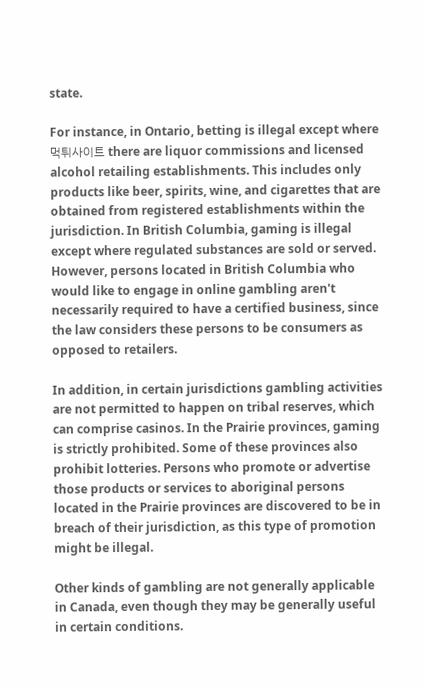state.

For instance, in Ontario, betting is illegal except where 먹튀사이트 there are liquor commissions and licensed alcohol retailing establishments. This includes only products like beer, spirits, wine, and cigarettes that are obtained from registered establishments within the jurisdiction. In British Columbia, gaming is illegal except where regulated substances are sold or served. However, persons located in British Columbia who would like to engage in online gambling aren't necessarily required to have a certified business, since the law considers these persons to be consumers as opposed to retailers.

In addition, in certain jurisdictions gambling activities are not permitted to happen on tribal reserves, which can comprise casinos. In the Prairie provinces, gaming is strictly prohibited. Some of these provinces also prohibit lotteries. Persons who promote or advertise those products or services to aboriginal persons located in the Prairie provinces are discovered to be in breach of their jurisdiction, as this type of promotion might be illegal.

Other kinds of gambling are not generally applicable in Canada, even though they may be generally useful in certain conditions.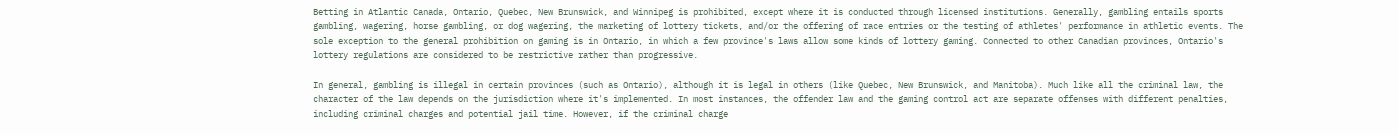Betting in Atlantic Canada, Ontario, Quebec, New Brunswick, and Winnipeg is prohibited, except where it is conducted through licensed institutions. Generally, gambling entails sports gambling, wagering, horse gambling, or dog wagering, the marketing of lottery tickets, and/or the offering of race entries or the testing of athletes' performance in athletic events. The sole exception to the general prohibition on gaming is in Ontario, in which a few province's laws allow some kinds of lottery gaming. Connected to other Canadian provinces, Ontario's lottery regulations are considered to be restrictive rather than progressive.

In general, gambling is illegal in certain provinces (such as Ontario), although it is legal in others (like Quebec, New Brunswick, and Manitoba). Much like all the criminal law, the character of the law depends on the jurisdiction where it's implemented. In most instances, the offender law and the gaming control act are separate offenses with different penalties, including criminal charges and potential jail time. However, if the criminal charge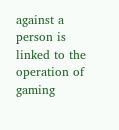against a person is linked to the operation of gaming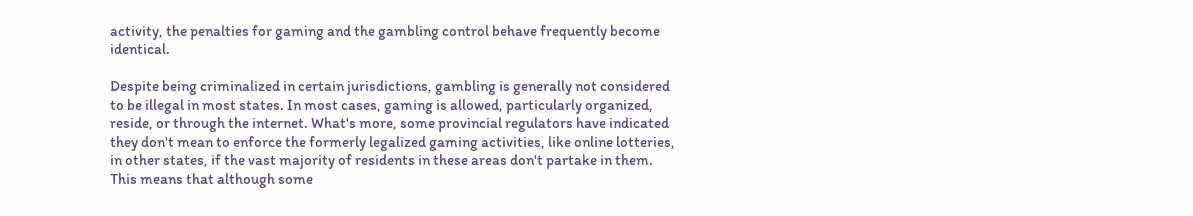activity, the penalties for gaming and the gambling control behave frequently become identical.

Despite being criminalized in certain jurisdictions, gambling is generally not considered to be illegal in most states. In most cases, gaming is allowed, particularly organized, reside, or through the internet. What's more, some provincial regulators have indicated they don't mean to enforce the formerly legalized gaming activities, like online lotteries, in other states, if the vast majority of residents in these areas don't partake in them. This means that although some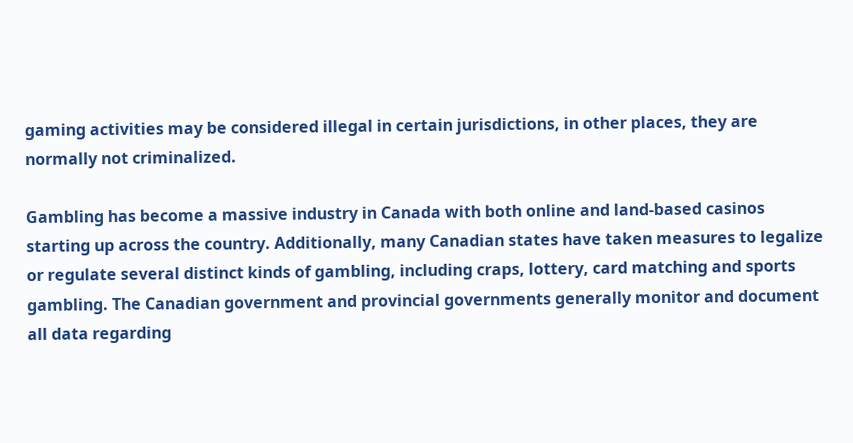gaming activities may be considered illegal in certain jurisdictions, in other places, they are normally not criminalized.

Gambling has become a massive industry in Canada with both online and land-based casinos starting up across the country. Additionally, many Canadian states have taken measures to legalize or regulate several distinct kinds of gambling, including craps, lottery, card matching and sports gambling. The Canadian government and provincial governments generally monitor and document all data regarding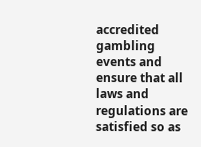accredited gambling events and ensure that all laws and regulations are satisfied so as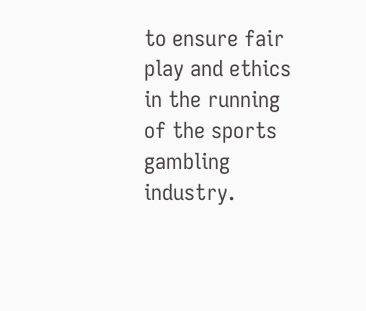to ensure fair play and ethics in the running of the sports gambling industry.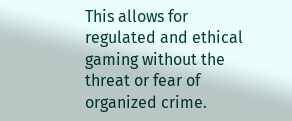This allows for regulated and ethical gaming without the threat or fear of organized crime.